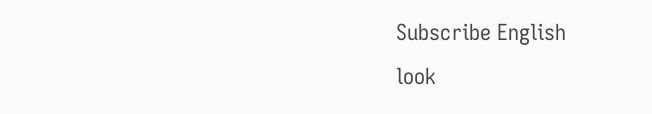Subscribe English
look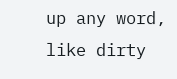up any word, like dirty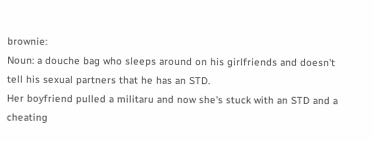brownie:
Noun: a douche bag who sleeps around on his girlfriends and doesn't tell his sexual partners that he has an STD.
Her boyfriend pulled a militaru and now she's stuck with an STD and a cheating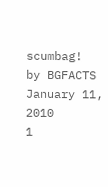scumbag!
by BGFACTS January 11, 2010
1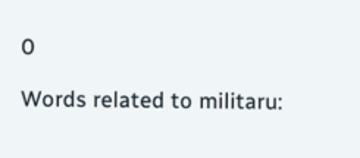0

Words related to militaru: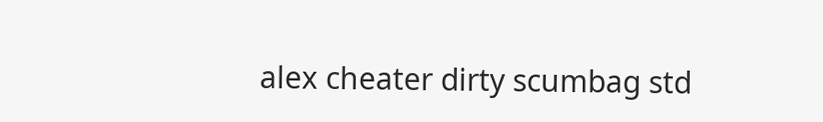alex cheater dirty scumbag std